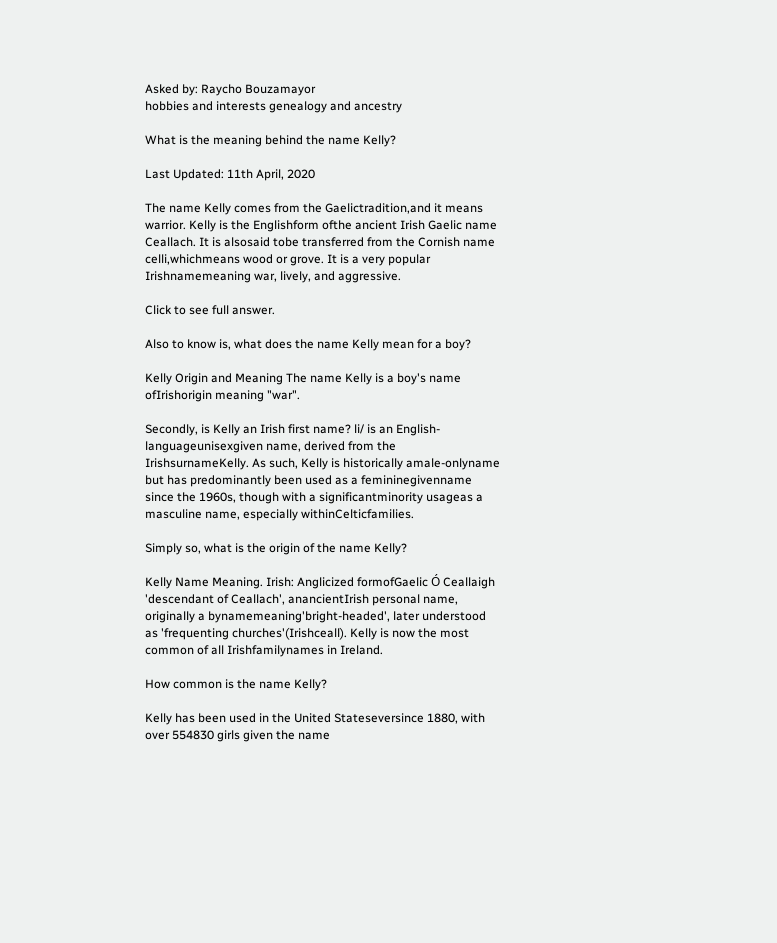Asked by: Raycho Bouzamayor
hobbies and interests genealogy and ancestry

What is the meaning behind the name Kelly?

Last Updated: 11th April, 2020

The name Kelly comes from the Gaelictradition,and it means warrior. Kelly is the Englishform ofthe ancient Irish Gaelic name Ceallach. It is alsosaid tobe transferred from the Cornish name celli,whichmeans wood or grove. It is a very popular Irishnamemeaning war, lively, and aggressive.

Click to see full answer.

Also to know is, what does the name Kelly mean for a boy?

Kelly Origin and Meaning The name Kelly is a boy's name ofIrishorigin meaning "war".

Secondly, is Kelly an Irish first name? li/ is an English-languageunisexgiven name, derived from the IrishsurnameKelly. As such, Kelly is historically amale-onlyname but has predominantly been used as a femininegivenname since the 1960s, though with a significantminority usageas a masculine name, especially withinCelticfamilies.

Simply so, what is the origin of the name Kelly?

Kelly Name Meaning. Irish: Anglicized formofGaelic Ó Ceallaigh 'descendant of Ceallach', anancientIrish personal name, originally a bynamemeaning'bright-headed', later understood as 'frequenting churches'(Irishceall). Kelly is now the most common of all Irishfamilynames in Ireland.

How common is the name Kelly?

Kelly has been used in the United Stateseversince 1880, with over 554830 girls given the name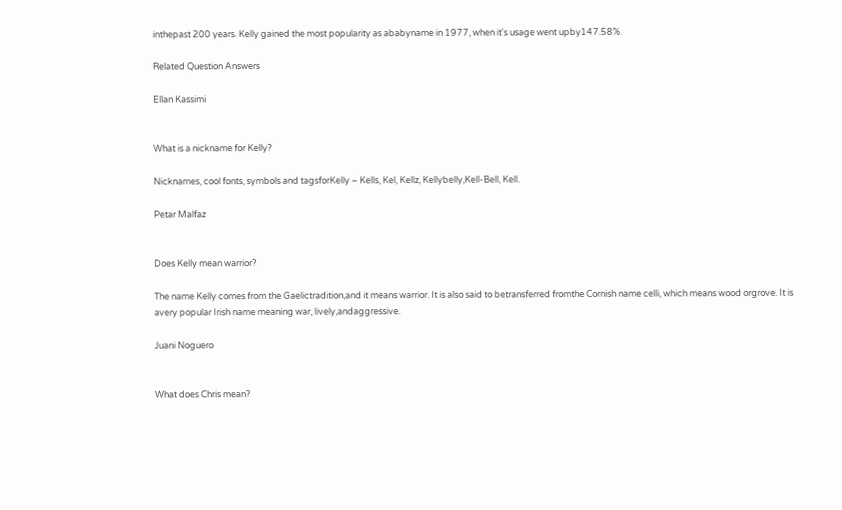inthepast 200 years. Kelly gained the most popularity as ababyname in 1977, when it's usage went upby147.58%.

Related Question Answers

Ellan Kassimi


What is a nickname for Kelly?

Nicknames, cool fonts, symbols and tagsforKelly – Kells, Kel, Kellz, Kellybelly,Kell-Bell, Kell.

Petar Malfaz


Does Kelly mean warrior?

The name Kelly comes from the Gaelictradition,and it means warrior. It is also said to betransferred fromthe Cornish name celli, which means wood orgrove. It is avery popular Irish name meaning war, lively,andaggressive.

Juani Noguero


What does Chris mean?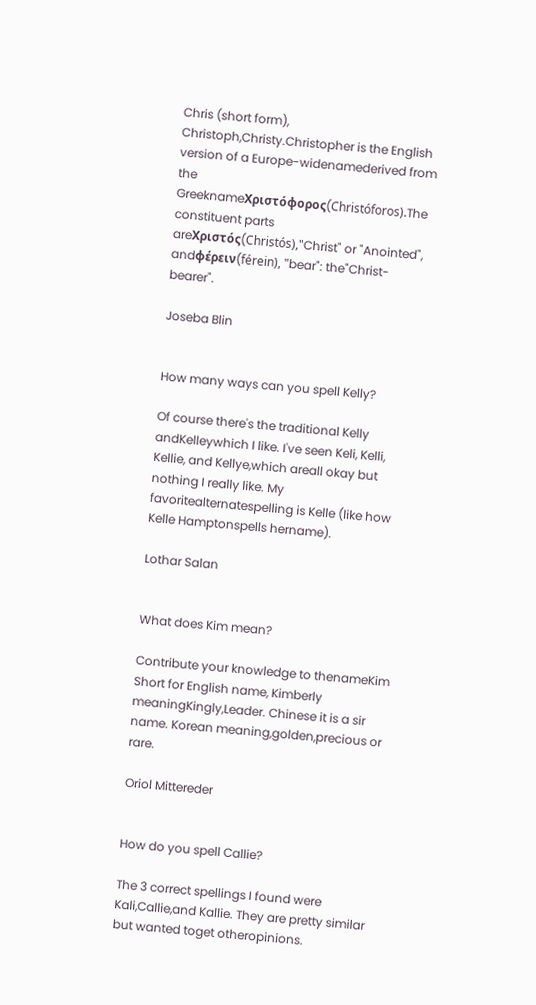Chris (short form), Christoph,Christy.Christopher is the English version of a Europe-widenamederived from the GreeknameΧριστόφορος(Christóforos).The constituent parts areΧριστός(Christós),"Christ" or "Anointed", andφέρειν(férein), "bear": the"Christ-bearer".

Joseba Blin


How many ways can you spell Kelly?

Of course there's the traditional Kelly andKelleywhich I like. I've seen Keli, Kelli, Kellie, and Kellye,which areall okay but nothing I really like. My favoritealternatespelling is Kelle (like how Kelle Hamptonspells hername).

Lothar Salan


What does Kim mean?

Contribute your knowledge to thenameKim
Short for English name, Kimberly meaningKingly,Leader. Chinese it is a sir name. Korean meaning,golden,precious or rare.

Oriol Mittereder


How do you spell Callie?

The 3 correct spellings I found were Kali,Callie,and Kallie. They are pretty similar but wanted toget otheropinions.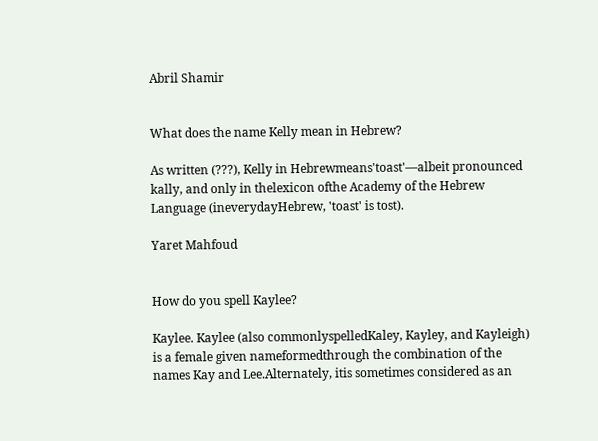Abril Shamir


What does the name Kelly mean in Hebrew?

As written (???), Kelly in Hebrewmeans'toast'—albeit pronounced kally, and only in thelexicon ofthe Academy of the Hebrew Language (ineverydayHebrew, 'toast' is tost).

Yaret Mahfoud


How do you spell Kaylee?

Kaylee. Kaylee (also commonlyspelledKaley, Kayley, and Kayleigh) is a female given nameformedthrough the combination of the names Kay and Lee.Alternately, itis sometimes considered as an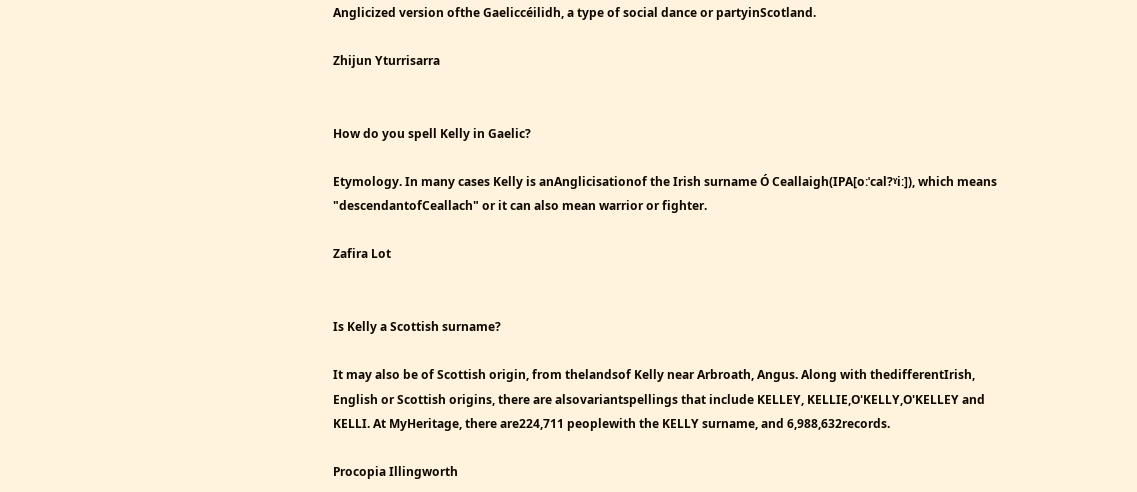Anglicized version ofthe Gaeliccéilidh, a type of social dance or partyinScotland.

Zhijun Yturrisarra


How do you spell Kelly in Gaelic?

Etymology. In many cases Kelly is anAnglicisationof the Irish surname Ó Ceallaigh(IPA[oːˈcal?ˠiː]), which means "descendantofCeallach" or it can also mean warrior or fighter.

Zafira Lot


Is Kelly a Scottish surname?

It may also be of Scottish origin, from thelandsof Kelly near Arbroath, Angus. Along with thedifferentIrish, English or Scottish origins, there are alsovariantspellings that include KELLEY, KELLIE,O'KELLY,O'KELLEY and KELLI. At MyHeritage, there are224,711 peoplewith the KELLY surname, and 6,988,632records.

Procopia Illingworth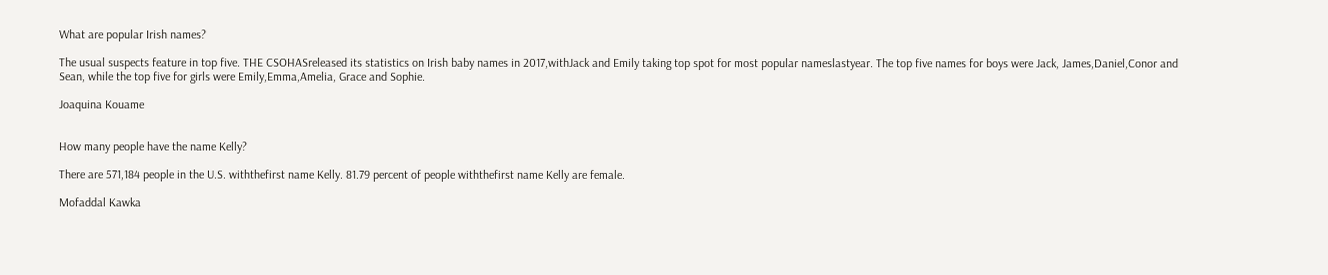What are popular Irish names?

The usual suspects feature in top five. THE CSOHASreleased its statistics on Irish baby names in 2017,withJack and Emily taking top spot for most popular nameslastyear. The top five names for boys were Jack, James,Daniel,Conor and Sean, while the top five for girls were Emily,Emma,Amelia, Grace and Sophie.

Joaquina Kouame


How many people have the name Kelly?

There are 571,184 people in the U.S. withthefirst name Kelly. 81.79 percent of people withthefirst name Kelly are female.

Mofaddal Kawka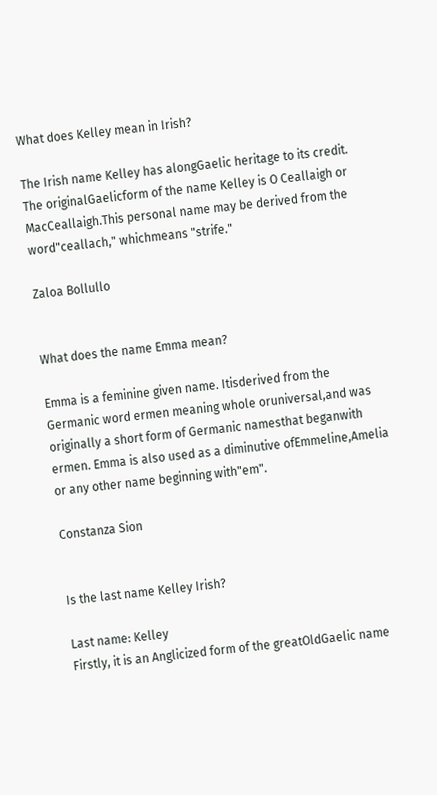What does Kelley mean in Irish?

The Irish name Kelley has alongGaelic heritage to its credit. The originalGaelicform of the name Kelley is O Ceallaigh or MacCeallaigh.This personal name may be derived from the word"ceallach," whichmeans "strife."

Zaloa Bollullo


What does the name Emma mean?

Emma is a feminine given name. Itisderived from the Germanic word ermen meaning whole oruniversal,and was originally a short form of Germanic namesthat beganwith ermen. Emma is also used as a diminutive ofEmmeline,Amelia or any other name beginning with"em".

Constanza Sion


Is the last name Kelley Irish?

Last name: Kelley
Firstly, it is an Anglicized form of the greatOldGaelic name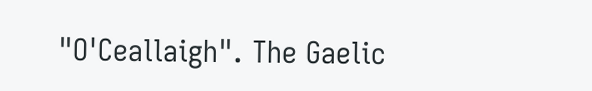"O'Ceallaigh". The Gaelic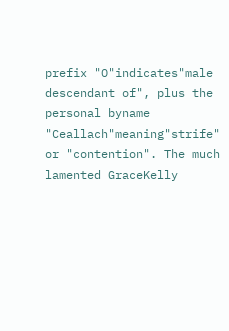prefix "O"indicates"male descendant of", plus the personal byname "Ceallach"meaning"strife" or "contention". The much lamented GraceKelly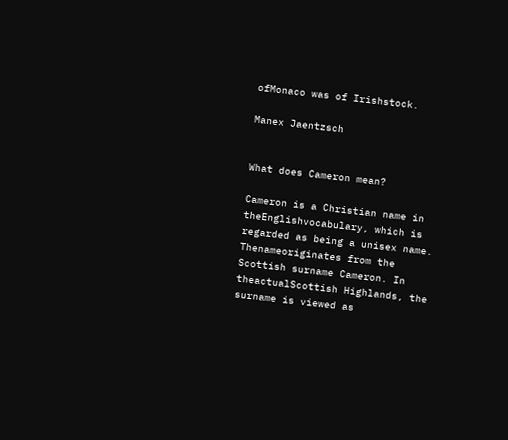ofMonaco was of Irishstock.

Manex Jaentzsch


What does Cameron mean?

Cameron is a Christian name in theEnglishvocabulary, which is regarded as being a unisex name. Thenameoriginates from the Scottish surname Cameron. In theactualScottish Highlands, the surname is viewed as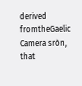derived fromtheGaelic Camera sròn, that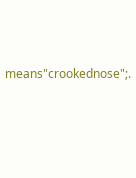means"crookednose";.